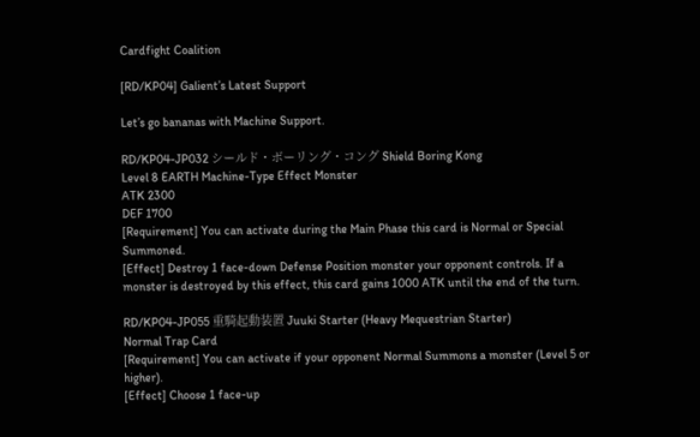Cardfight Coalition

[RD/KP04] Galient’s Latest Support

Let’s go bananas with Machine Support.

RD/KP04-JP032 シールド・ボーリング・コング Shield Boring Kong
Level 8 EARTH Machine-Type Effect Monster
ATK 2300
DEF 1700
[Requirement] You can activate during the Main Phase this card is Normal or Special Summoned.
[Effect] Destroy 1 face-down Defense Position monster your opponent controls. If a monster is destroyed by this effect, this card gains 1000 ATK until the end of the turn.

RD/KP04-JP055 重騎起動装置 Juuki Starter (Heavy Mequestrian Starter)
Normal Trap Card
[Requirement] You can activate if your opponent Normal Summons a monster (Level 5 or higher).
[Effect] Choose 1 face-up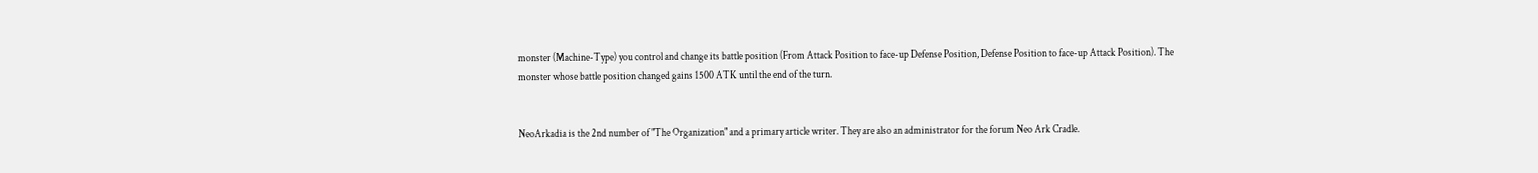monster (Machine-Type) you control and change its battle position (From Attack Position to face-up Defense Position, Defense Position to face-up Attack Position). The monster whose battle position changed gains 1500 ATK until the end of the turn.


NeoArkadia is the 2nd number of "The Organization" and a primary article writer. They are also an administrator for the forum Neo Ark Cradle.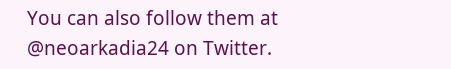You can also follow them at @neoarkadia24 on Twitter.